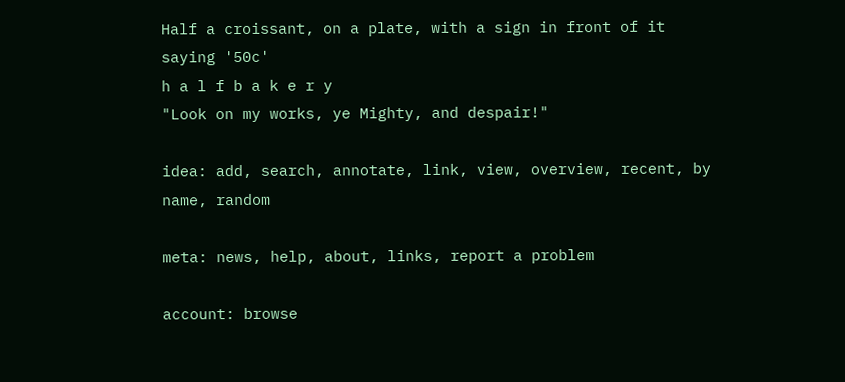Half a croissant, on a plate, with a sign in front of it saying '50c'
h a l f b a k e r y
"Look on my works, ye Mighty, and despair!"

idea: add, search, annotate, link, view, overview, recent, by name, random

meta: news, help, about, links, report a problem

account: browse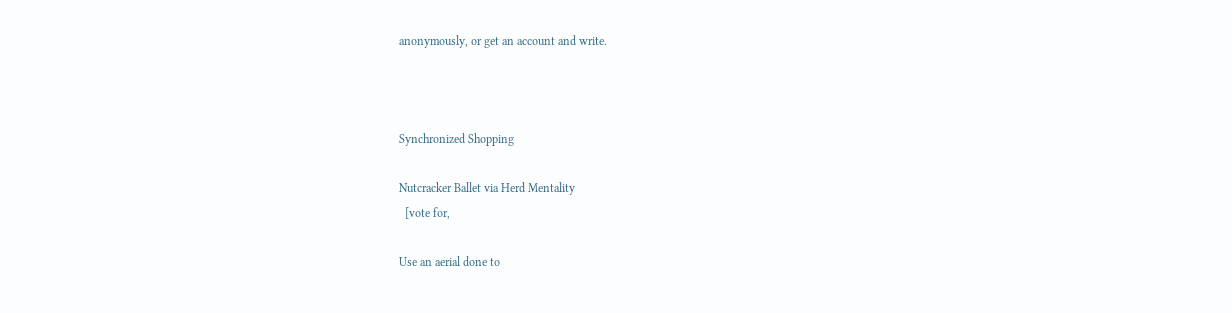anonymously, or get an account and write.



Synchronized Shopping

Nutcracker Ballet via Herd Mentality
  [vote for,

Use an aerial done to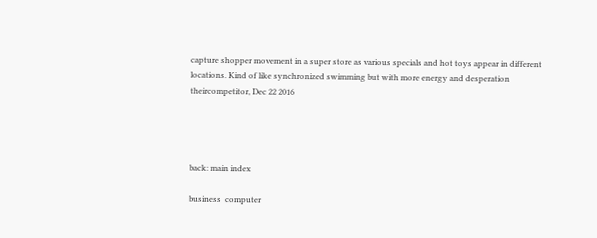capture shopper movement in a super store as various specials and hot toys appear in different locations. Kind of like synchronized swimming but with more energy and desperation
theircompetitor, Dec 22 2016




back: main index

business  computer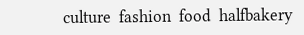culture  fashion  food  halfbakery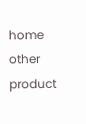home  other  product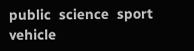public  science  sport  vehicle